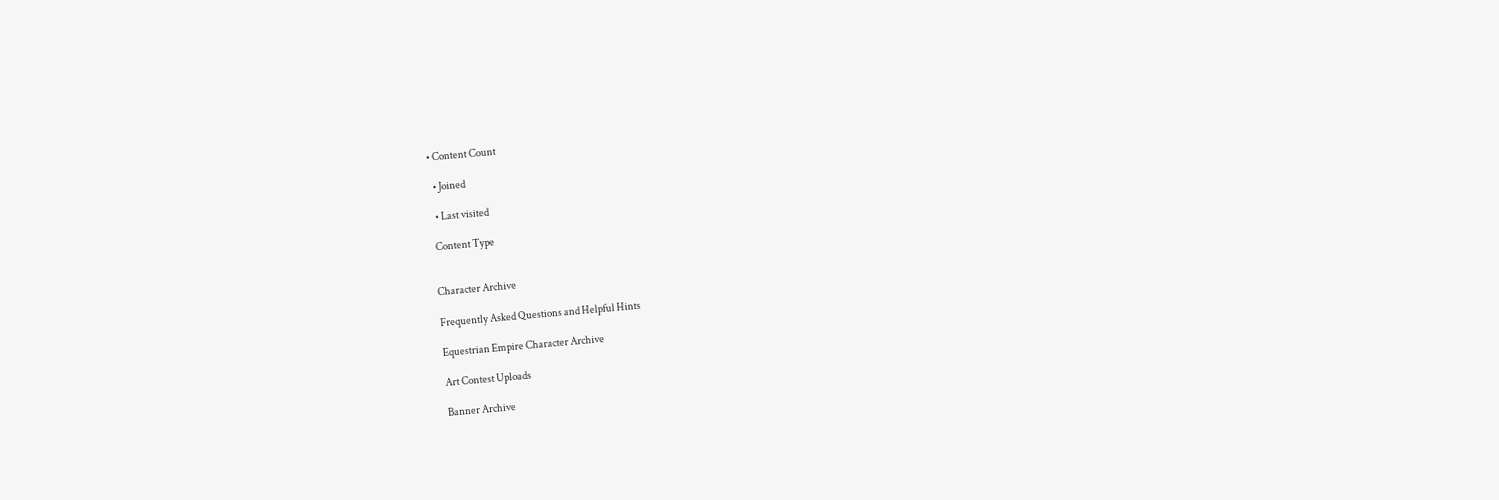• Content Count

  • Joined

  • Last visited

 Content Type


Character Archive

Frequently Asked Questions and Helpful Hints

Equestrian Empire Character Archive

Art Contest Uploads

Banner Archive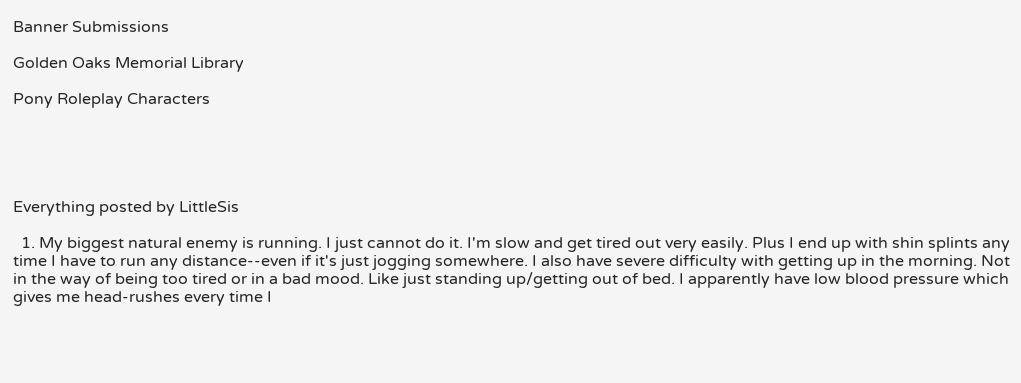Banner Submissions

Golden Oaks Memorial Library

Pony Roleplay Characters





Everything posted by LittleSis

  1. My biggest natural enemy is running. I just cannot do it. I'm slow and get tired out very easily. Plus I end up with shin splints any time I have to run any distance--even if it's just jogging somewhere. I also have severe difficulty with getting up in the morning. Not in the way of being too tired or in a bad mood. Like just standing up/getting out of bed. I apparently have low blood pressure which gives me head-rushes every time I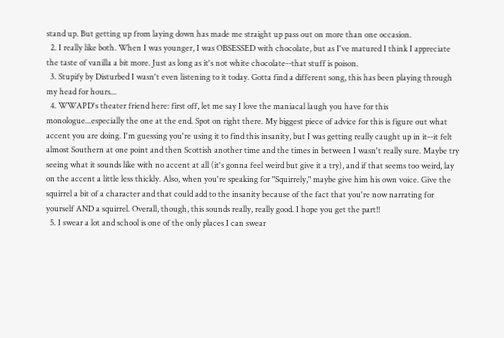stand up. But getting up from laying down has made me straight up pass out on more than one occasion.
  2. I really like both. When I was younger, I was OBSESSED with chocolate, but as I've matured I think I appreciate the taste of vanilla a bit more. Just as long as it's not white chocolate--that stuff is poison.
  3. Stupify by Disturbed I wasn't even listening to it today. Gotta find a different song, this has been playing through my head for hours...
  4. WWAPD's theater friend here: first off, let me say I love the maniacal laugh you have for this monologue...especially the one at the end. Spot on right there. My biggest piece of advice for this is figure out what accent you are doing. I'm guessing you're using it to find this insanity, but I was getting really caught up in it--it felt almost Southern at one point and then Scottish another time and the times in between I wasn't really sure. Maybe try seeing what it sounds like with no accent at all (it's gonna feel weird but give it a try), and if that seems too weird, lay on the accent a little less thickly. Also, when you're speaking for "Squirrely," maybe give him his own voice. Give the squirrel a bit of a character and that could add to the insanity because of the fact that you're now narrating for yourself AND a squirrel. Overall, though, this sounds really, really good. I hope you get the part!!
  5. I swear a lot and school is one of the only places I can swear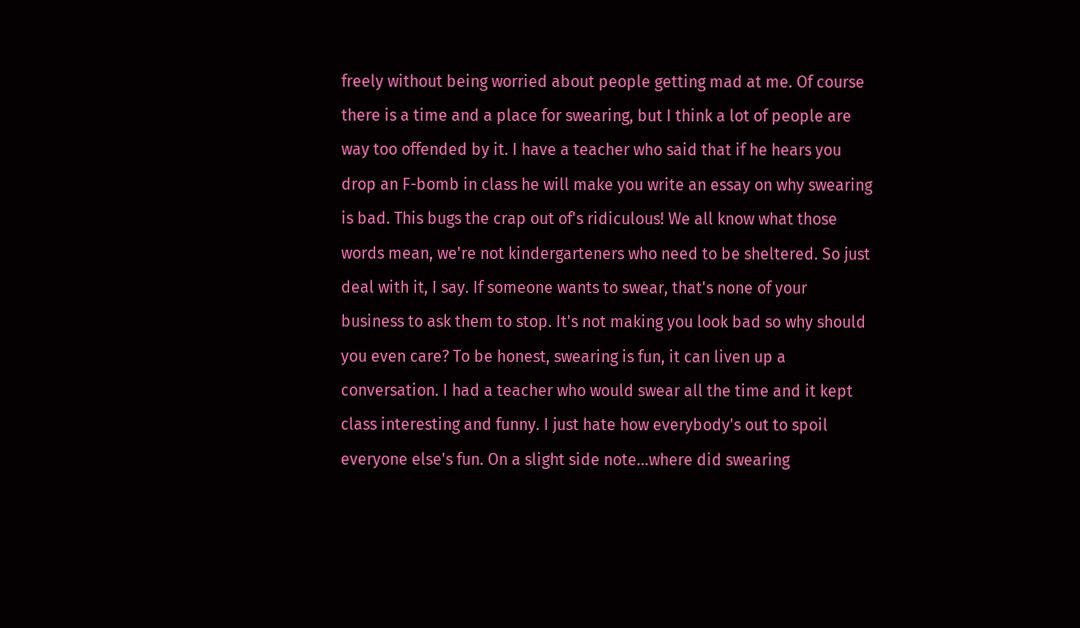freely without being worried about people getting mad at me. Of course there is a time and a place for swearing, but I think a lot of people are way too offended by it. I have a teacher who said that if he hears you drop an F-bomb in class he will make you write an essay on why swearing is bad. This bugs the crap out of's ridiculous! We all know what those words mean, we're not kindergarteners who need to be sheltered. So just deal with it, I say. If someone wants to swear, that's none of your business to ask them to stop. It's not making you look bad so why should you even care? To be honest, swearing is fun, it can liven up a conversation. I had a teacher who would swear all the time and it kept class interesting and funny. I just hate how everybody's out to spoil everyone else's fun. On a slight side note...where did swearing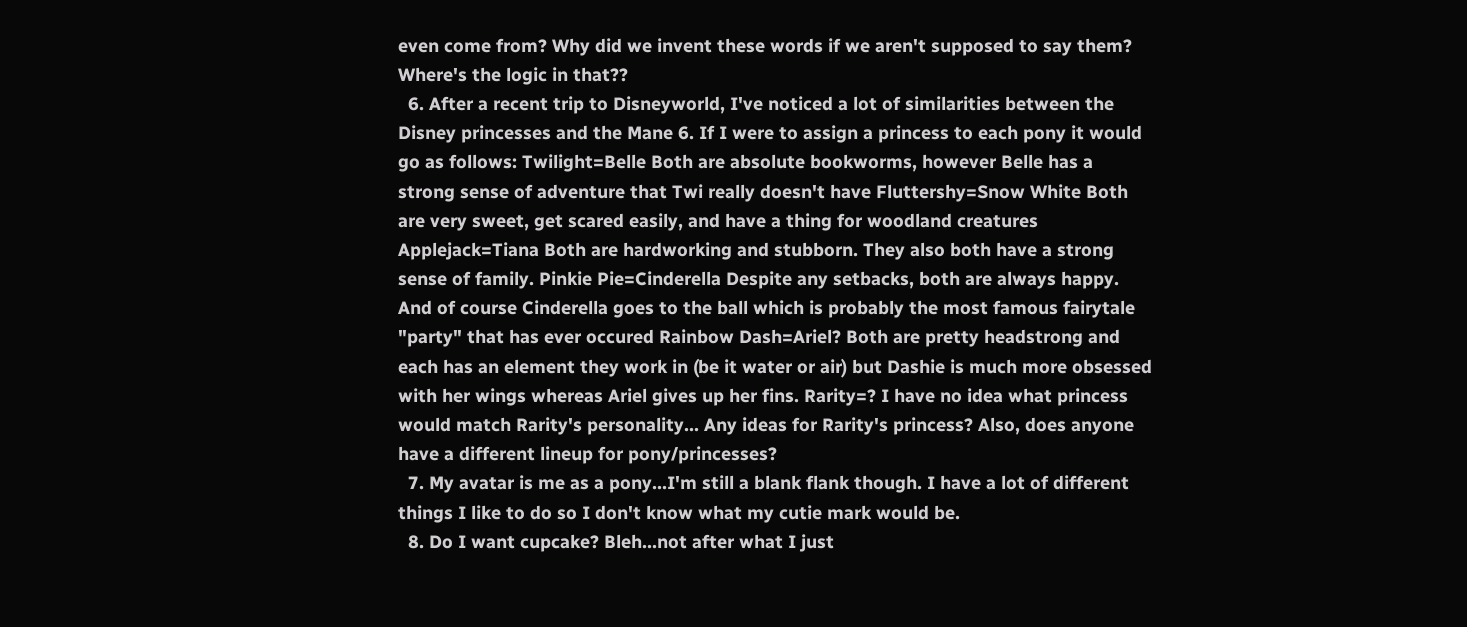even come from? Why did we invent these words if we aren't supposed to say them? Where's the logic in that??
  6. After a recent trip to Disneyworld, I've noticed a lot of similarities between the Disney princesses and the Mane 6. If I were to assign a princess to each pony it would go as follows: Twilight=Belle Both are absolute bookworms, however Belle has a strong sense of adventure that Twi really doesn't have Fluttershy=Snow White Both are very sweet, get scared easily, and have a thing for woodland creatures Applejack=Tiana Both are hardworking and stubborn. They also both have a strong sense of family. Pinkie Pie=Cinderella Despite any setbacks, both are always happy. And of course Cinderella goes to the ball which is probably the most famous fairytale "party" that has ever occured Rainbow Dash=Ariel? Both are pretty headstrong and each has an element they work in (be it water or air) but Dashie is much more obsessed with her wings whereas Ariel gives up her fins. Rarity=? I have no idea what princess would match Rarity's personality... Any ideas for Rarity's princess? Also, does anyone have a different lineup for pony/princesses?
  7. My avatar is me as a pony...I'm still a blank flank though. I have a lot of different things I like to do so I don't know what my cutie mark would be.
  8. Do I want cupcake? Bleh...not after what I just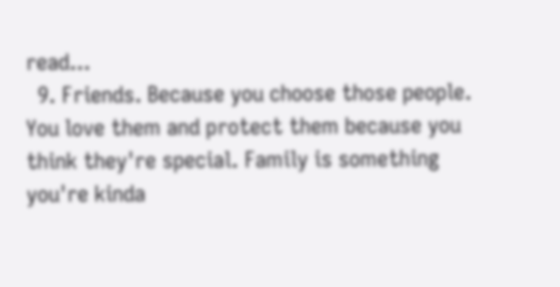read...
  9. Friends. Because you choose those people. You love them and protect them because you think they're special. Family is something you're kinda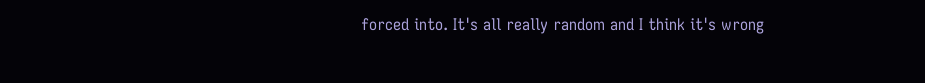forced into. It's all really random and I think it's wrong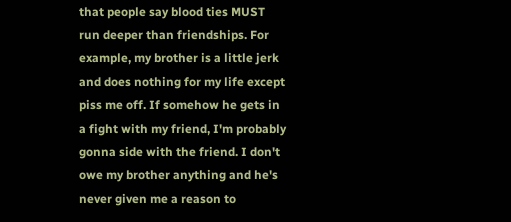that people say blood ties MUST run deeper than friendships. For example, my brother is a little jerk and does nothing for my life except piss me off. If somehow he gets in a fight with my friend, I'm probably gonna side with the friend. I don't owe my brother anything and he's never given me a reason to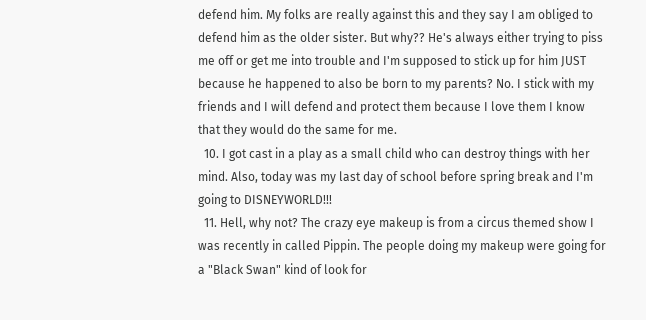defend him. My folks are really against this and they say I am obliged to defend him as the older sister. But why?? He's always either trying to piss me off or get me into trouble and I'm supposed to stick up for him JUST because he happened to also be born to my parents? No. I stick with my friends and I will defend and protect them because I love them I know that they would do the same for me.
  10. I got cast in a play as a small child who can destroy things with her mind. Also, today was my last day of school before spring break and I'm going to DISNEYWORLD!!!
  11. Hell, why not? The crazy eye makeup is from a circus themed show I was recently in called Pippin. The people doing my makeup were going for a "Black Swan" kind of look for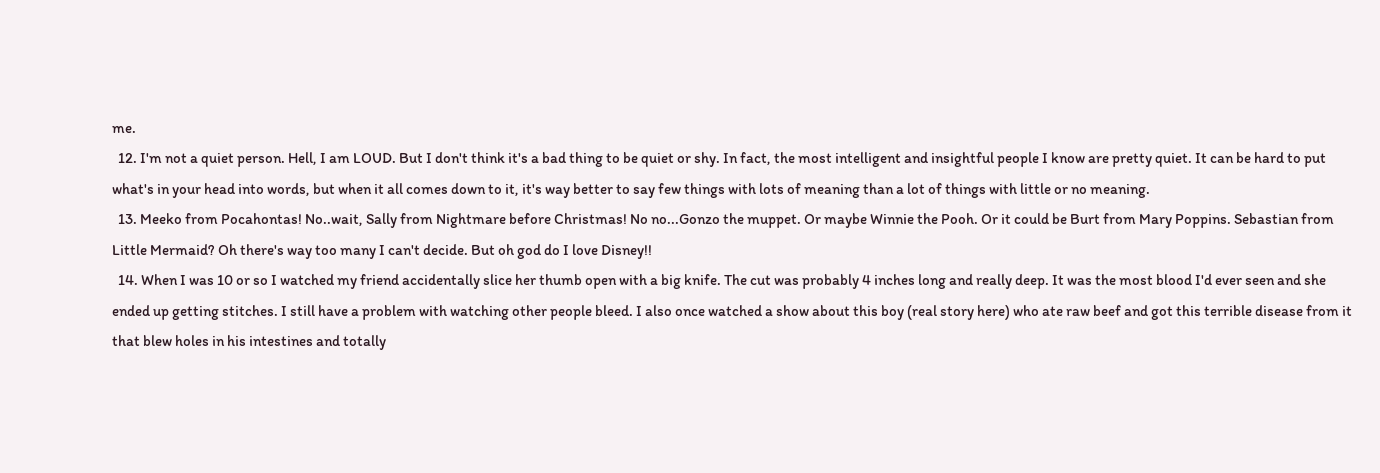me.
  12. I'm not a quiet person. Hell, I am LOUD. But I don't think it's a bad thing to be quiet or shy. In fact, the most intelligent and insightful people I know are pretty quiet. It can be hard to put what's in your head into words, but when it all comes down to it, it's way better to say few things with lots of meaning than a lot of things with little or no meaning.
  13. Meeko from Pocahontas! No..wait, Sally from Nightmare before Christmas! No no...Gonzo the muppet. Or maybe Winnie the Pooh. Or it could be Burt from Mary Poppins. Sebastian from Little Mermaid? Oh there's way too many I can't decide. But oh god do I love Disney!!
  14. When I was 10 or so I watched my friend accidentally slice her thumb open with a big knife. The cut was probably 4 inches long and really deep. It was the most blood I'd ever seen and she ended up getting stitches. I still have a problem with watching other people bleed. I also once watched a show about this boy (real story here) who ate raw beef and got this terrible disease from it that blew holes in his intestines and totally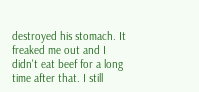destroyed his stomach. It freaked me out and I didn't eat beef for a long time after that. I still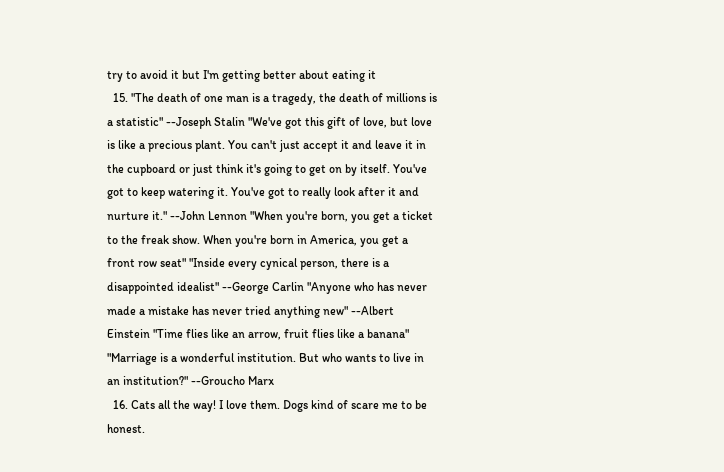try to avoid it but I'm getting better about eating it
  15. "The death of one man is a tragedy, the death of millions is a statistic" --Joseph Stalin "We've got this gift of love, but love is like a precious plant. You can't just accept it and leave it in the cupboard or just think it's going to get on by itself. You've got to keep watering it. You've got to really look after it and nurture it." --John Lennon "When you're born, you get a ticket to the freak show. When you're born in America, you get a front row seat" "Inside every cynical person, there is a disappointed idealist" --George Carlin "Anyone who has never made a mistake has never tried anything new" --Albert Einstein "Time flies like an arrow, fruit flies like a banana" "Marriage is a wonderful institution. But who wants to live in an institution?" --Groucho Marx
  16. Cats all the way! I love them. Dogs kind of scare me to be honest.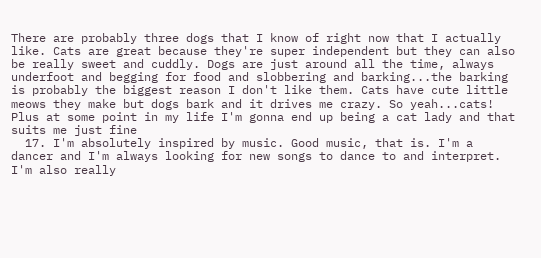There are probably three dogs that I know of right now that I actually like. Cats are great because they're super independent but they can also be really sweet and cuddly. Dogs are just around all the time, always underfoot and begging for food and slobbering and barking...the barking is probably the biggest reason I don't like them. Cats have cute little meows they make but dogs bark and it drives me crazy. So yeah...cats! Plus at some point in my life I'm gonna end up being a cat lady and that suits me just fine
  17. I'm absolutely inspired by music. Good music, that is. I'm a dancer and I'm always looking for new songs to dance to and interpret. I'm also really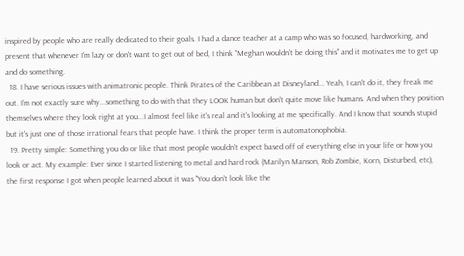inspired by people who are really dedicated to their goals. I had a dance teacher at a camp who was so focused, hardworking, and present that whenever I'm lazy or don't want to get out of bed, I think "Meghan wouldn't be doing this" and it motivates me to get up and do something.
  18. I have serious issues with animatronic people. Think Pirates of the Caribbean at Disneyland... Yeah, I can't do it, they freak me out. I'm not exactly sure why...something to do with that they LOOK human but don't quite move like humans. And when they position themselves where they look right at you...I almost feel like it's real and it's looking at me specifically. And I know that sounds stupid but it's just one of those irrational fears that people have. I think the proper term is automatonophobia.
  19. Pretty simple: Something you do or like that most people wouldn't expect based off of everything else in your life or how you look or act. My example: Ever since I started listening to metal and hard rock (Marilyn Manson, Rob Zombie, Korn, Disturbed, etc), the first response I got when people learned about it was "You don't look like the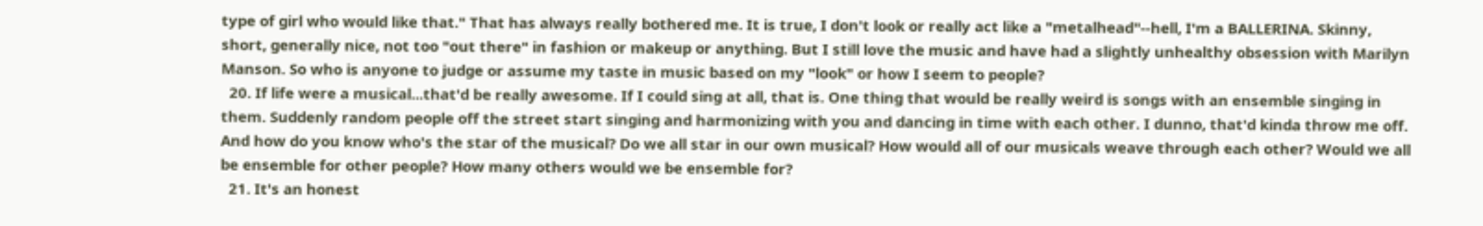type of girl who would like that." That has always really bothered me. It is true, I don't look or really act like a "metalhead"--hell, I'm a BALLERINA. Skinny, short, generally nice, not too "out there" in fashion or makeup or anything. But I still love the music and have had a slightly unhealthy obsession with Marilyn Manson. So who is anyone to judge or assume my taste in music based on my "look" or how I seem to people?
  20. If life were a musical...that'd be really awesome. If I could sing at all, that is. One thing that would be really weird is songs with an ensemble singing in them. Suddenly random people off the street start singing and harmonizing with you and dancing in time with each other. I dunno, that'd kinda throw me off. And how do you know who's the star of the musical? Do we all star in our own musical? How would all of our musicals weave through each other? Would we all be ensemble for other people? How many others would we be ensemble for?
  21. It's an honest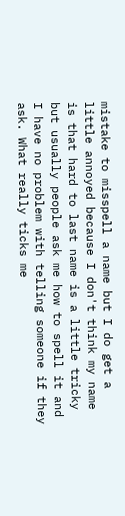mistake to misspell a name but I do get a little annoyed because I don't think my name is that hard to last name is a little tricky but usually people ask me how to spell it and I have no problem with telling someone if they ask. What really ticks me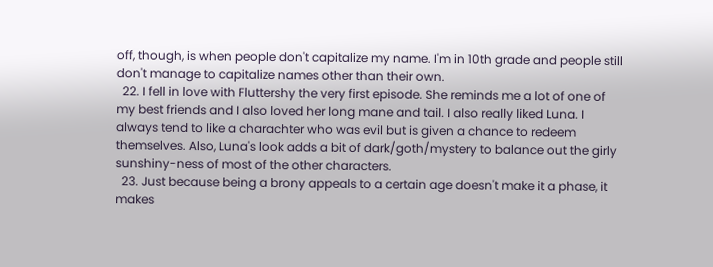off, though, is when people don't capitalize my name. I'm in 10th grade and people still don't manage to capitalize names other than their own.
  22. I fell in love with Fluttershy the very first episode. She reminds me a lot of one of my best friends and I also loved her long mane and tail. I also really liked Luna. I always tend to like a charachter who was evil but is given a chance to redeem themselves. Also, Luna's look adds a bit of dark/goth/mystery to balance out the girly sunshiny-ness of most of the other characters.
  23. Just because being a brony appeals to a certain age doesn't make it a phase, it makes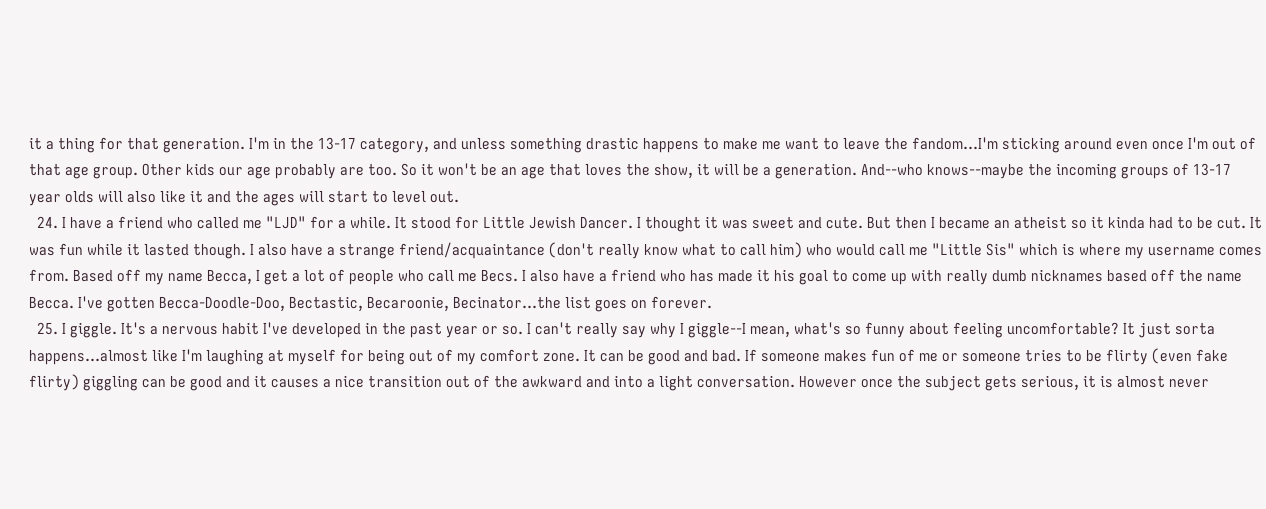it a thing for that generation. I'm in the 13-17 category, and unless something drastic happens to make me want to leave the fandom...I'm sticking around even once I'm out of that age group. Other kids our age probably are too. So it won't be an age that loves the show, it will be a generation. And--who knows--maybe the incoming groups of 13-17 year olds will also like it and the ages will start to level out.
  24. I have a friend who called me "LJD" for a while. It stood for Little Jewish Dancer. I thought it was sweet and cute. But then I became an atheist so it kinda had to be cut. It was fun while it lasted though. I also have a strange friend/acquaintance (don't really know what to call him) who would call me "Little Sis" which is where my username comes from. Based off my name Becca, I get a lot of people who call me Becs. I also have a friend who has made it his goal to come up with really dumb nicknames based off the name Becca. I've gotten Becca-Doodle-Doo, Bectastic, Becaroonie, Becinator...the list goes on forever.
  25. I giggle. It's a nervous habit I've developed in the past year or so. I can't really say why I giggle--I mean, what's so funny about feeling uncomfortable? It just sorta happens...almost like I'm laughing at myself for being out of my comfort zone. It can be good and bad. If someone makes fun of me or someone tries to be flirty (even fake flirty) giggling can be good and it causes a nice transition out of the awkward and into a light conversation. However once the subject gets serious, it is almost never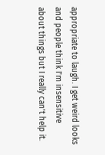appropriate to laugh. I get weird looks and people think I'm insensitive about things but I really can't help it.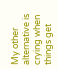My other alternative is crying when things get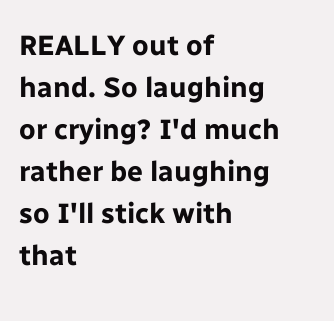REALLY out of hand. So laughing or crying? I'd much rather be laughing so I'll stick with that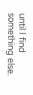until I find something else.